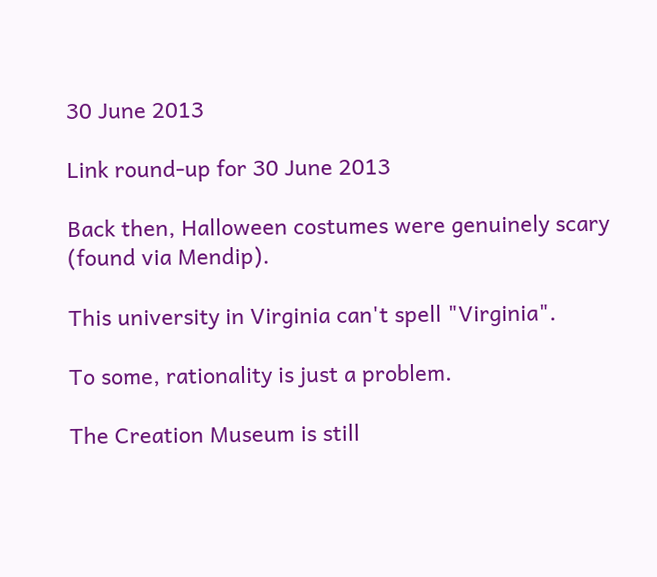30 June 2013

Link round-up for 30 June 2013

Back then, Halloween costumes were genuinely scary (found via Mendip).

This university in Virginia can't spell "Virginia".

To some, rationality is just a problem.

The Creation Museum is still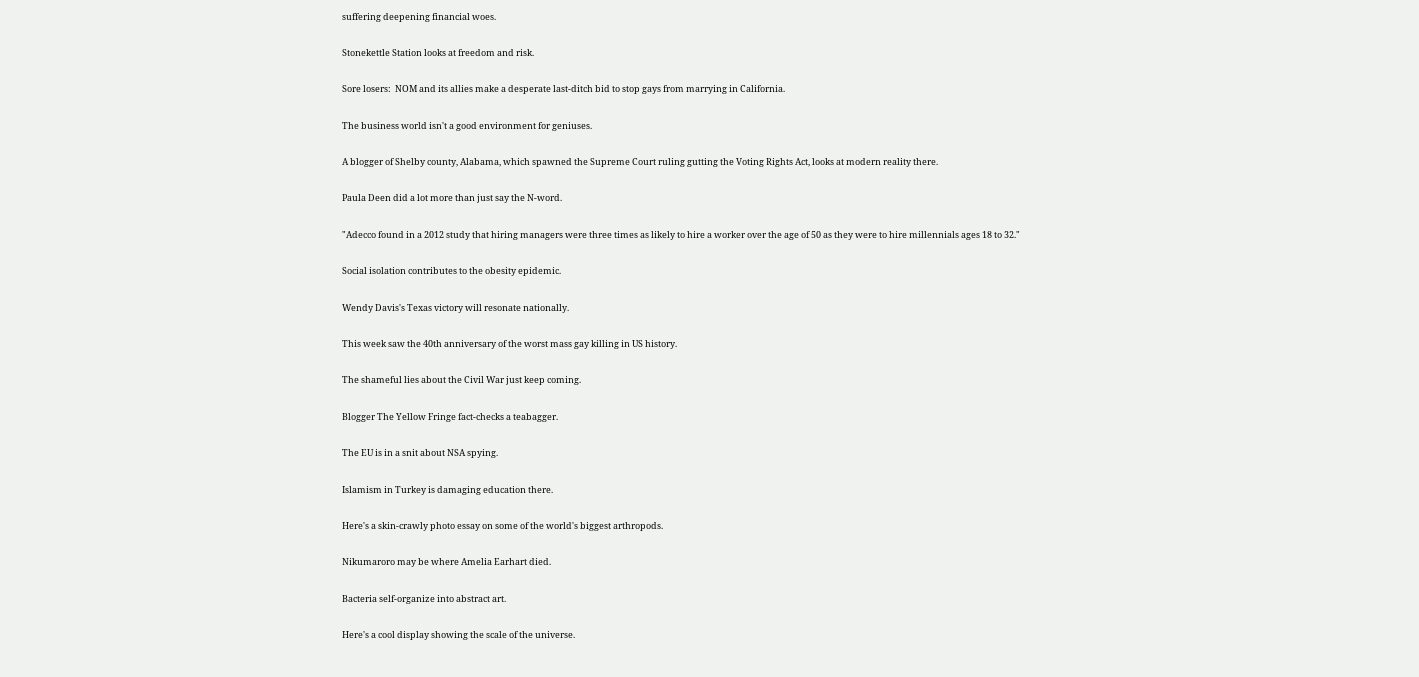suffering deepening financial woes.

Stonekettle Station looks at freedom and risk.

Sore losers:  NOM and its allies make a desperate last-ditch bid to stop gays from marrying in California.

The business world isn't a good environment for geniuses.

A blogger of Shelby county, Alabama, which spawned the Supreme Court ruling gutting the Voting Rights Act, looks at modern reality there.

Paula Deen did a lot more than just say the N-word.

"Adecco found in a 2012 study that hiring managers were three times as likely to hire a worker over the age of 50 as they were to hire millennials ages 18 to 32."

Social isolation contributes to the obesity epidemic.

Wendy Davis's Texas victory will resonate nationally.

This week saw the 40th anniversary of the worst mass gay killing in US history.

The shameful lies about the Civil War just keep coming.

Blogger The Yellow Fringe fact-checks a teabagger.

The EU is in a snit about NSA spying.

Islamism in Turkey is damaging education there.

Here's a skin-crawly photo essay on some of the world's biggest arthropods.

Nikumaroro may be where Amelia Earhart died.

Bacteria self-organize into abstract art.

Here's a cool display showing the scale of the universe.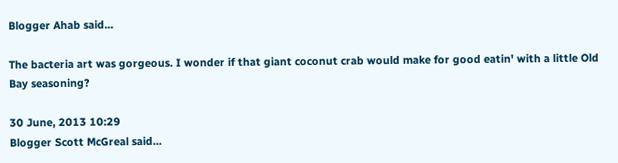Blogger Ahab said...

The bacteria art was gorgeous. I wonder if that giant coconut crab would make for good eatin' with a little Old Bay seasoning?

30 June, 2013 10:29
Blogger Scott McGreal said...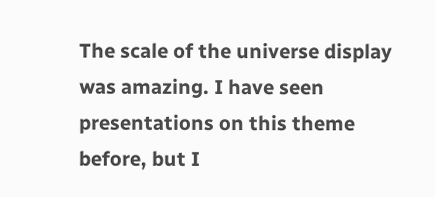The scale of the universe display was amazing. I have seen presentations on this theme before, but I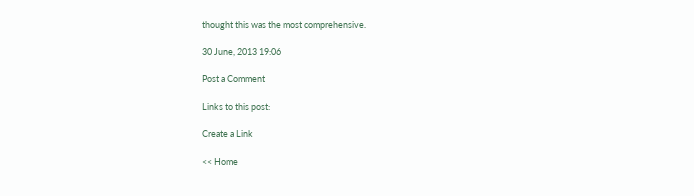thought this was the most comprehensive.

30 June, 2013 19:06

Post a Comment

Links to this post:

Create a Link

<< Home